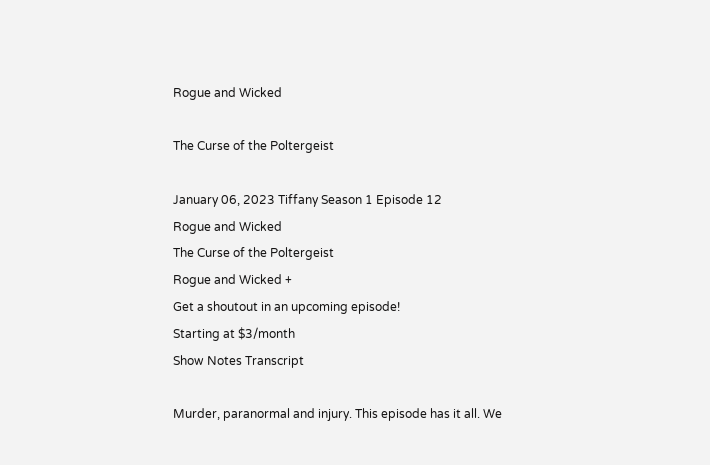Rogue and Wicked

The Curse of the Poltergeist

January 06, 2023 Tiffany Season 1 Episode 12
Rogue and Wicked
The Curse of the Poltergeist
Rogue and Wicked +
Get a shoutout in an upcoming episode!
Starting at $3/month
Show Notes Transcript

Murder, paranormal and injury. This episode has it all. We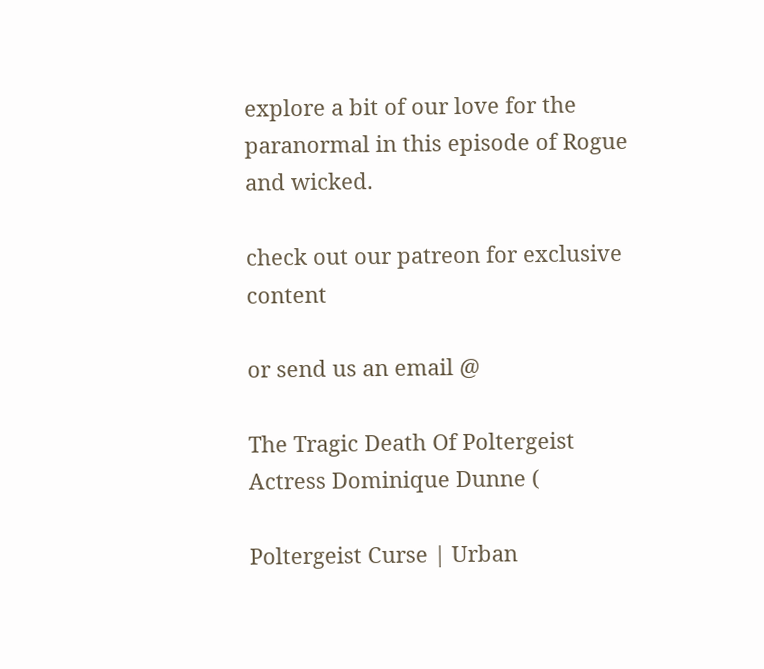explore a bit of our love for the paranormal in this episode of Rogue and wicked.

check out our patreon for exclusive content

or send us an email @

The Tragic Death Of Poltergeist Actress Dominique Dunne (

Poltergeist Curse | Urban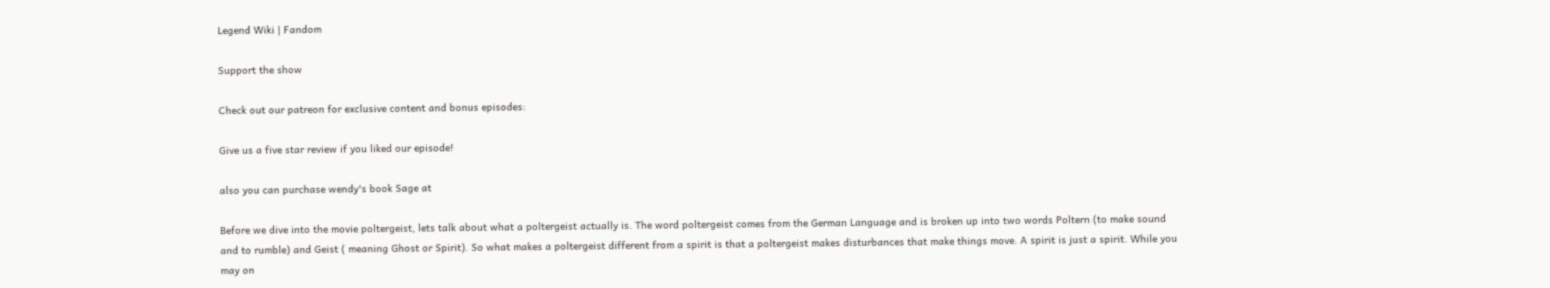Legend Wiki | Fandom

Support the show

Check out our patreon for exclusive content and bonus episodes:

Give us a five star review if you liked our episode!

also you can purchase wendy's book Sage at

Before we dive into the movie poltergeist, lets talk about what a poltergeist actually is. The word poltergeist comes from the German Language and is broken up into two words Poltern (to make sound and to rumble) and Geist ( meaning Ghost or Spirit). So what makes a poltergeist different from a spirit is that a poltergeist makes disturbances that make things move. A spirit is just a spirit. While you may on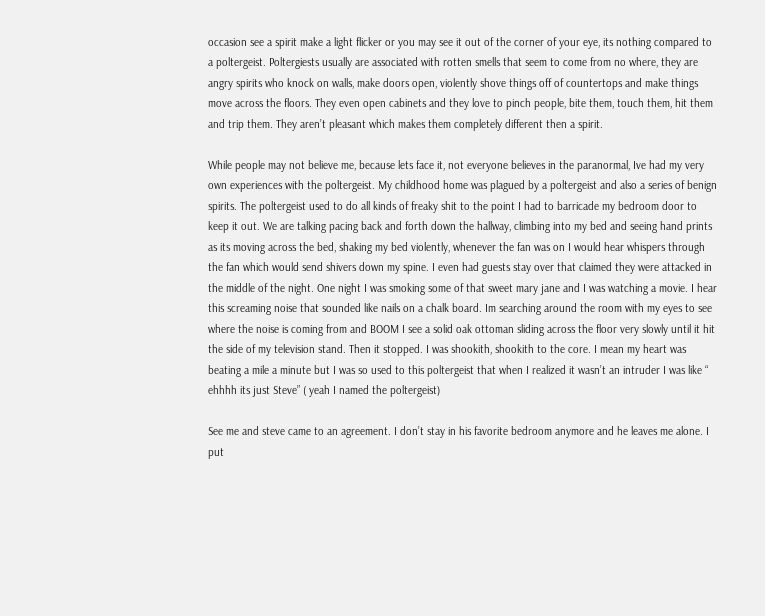occasion see a spirit make a light flicker or you may see it out of the corner of your eye, its nothing compared to a poltergeist. Poltergiests usually are associated with rotten smells that seem to come from no where, they are angry spirits who knock on walls, make doors open, violently shove things off of countertops and make things move across the floors. They even open cabinets and they love to pinch people, bite them, touch them, hit them and trip them. They aren’t pleasant which makes them completely different then a spirit.

While people may not believe me, because lets face it, not everyone believes in the paranormal, Ive had my very own experiences with the poltergeist. My childhood home was plagued by a poltergeist and also a series of benign spirits. The poltergeist used to do all kinds of freaky shit to the point I had to barricade my bedroom door to keep it out. We are talking pacing back and forth down the hallway, climbing into my bed and seeing hand prints as its moving across the bed, shaking my bed violently, whenever the fan was on I would hear whispers through the fan which would send shivers down my spine. I even had guests stay over that claimed they were attacked in the middle of the night. One night I was smoking some of that sweet mary jane and I was watching a movie. I hear this screaming noise that sounded like nails on a chalk board. Im searching around the room with my eyes to see where the noise is coming from and BOOM I see a solid oak ottoman sliding across the floor very slowly until it hit the side of my television stand. Then it stopped. I was shookith, shookith to the core. I mean my heart was beating a mile a minute but I was so used to this poltergeist that when I realized it wasn’t an intruder I was like “ ehhhh its just Steve” ( yeah I named the poltergeist)

See me and steve came to an agreement. I don’t stay in his favorite bedroom anymore and he leaves me alone. I put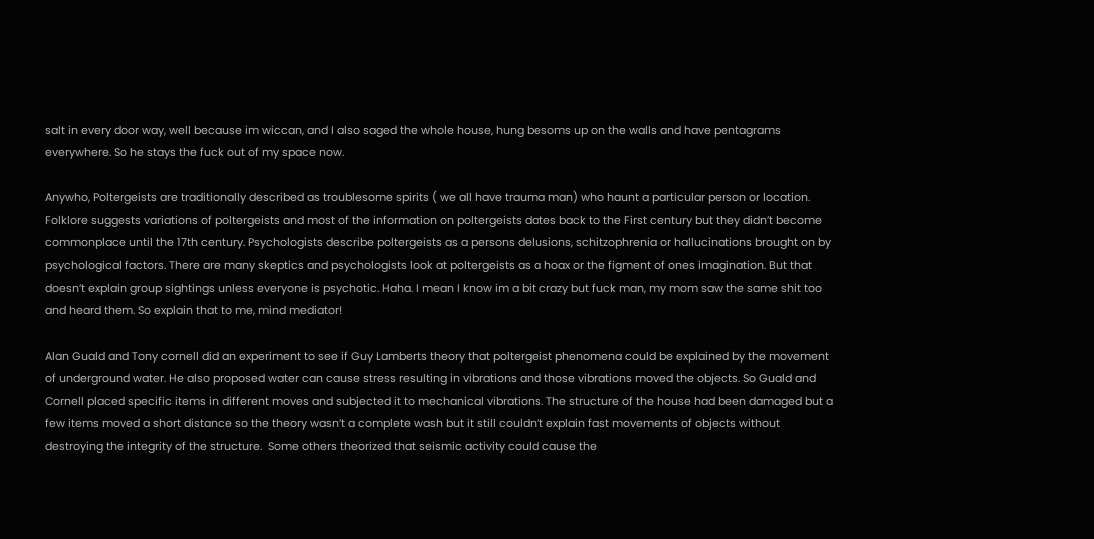salt in every door way, well because im wiccan, and I also saged the whole house, hung besoms up on the walls and have pentagrams everywhere. So he stays the fuck out of my space now.

Anywho, Poltergeists are traditionally described as troublesome spirits ( we all have trauma man) who haunt a particular person or location. Folklore suggests variations of poltergeists and most of the information on poltergeists dates back to the First century but they didn’t become commonplace until the 17th century. Psychologists describe poltergeists as a persons delusions, schitzophrenia or hallucinations brought on by psychological factors. There are many skeptics and psychologists look at poltergeists as a hoax or the figment of ones imagination. But that doesn’t explain group sightings unless everyone is psychotic. Haha. I mean I know im a bit crazy but fuck man, my mom saw the same shit too and heard them. So explain that to me, mind mediator!

Alan Guald and Tony cornell did an experiment to see if Guy Lamberts theory that poltergeist phenomena could be explained by the movement of underground water. He also proposed water can cause stress resulting in vibrations and those vibrations moved the objects. So Guald and Cornell placed specific items in different moves and subjected it to mechanical vibrations. The structure of the house had been damaged but a few items moved a short distance so the theory wasn’t a complete wash but it still couldn’t explain fast movements of objects without destroying the integrity of the structure.  Some others theorized that seismic activity could cause the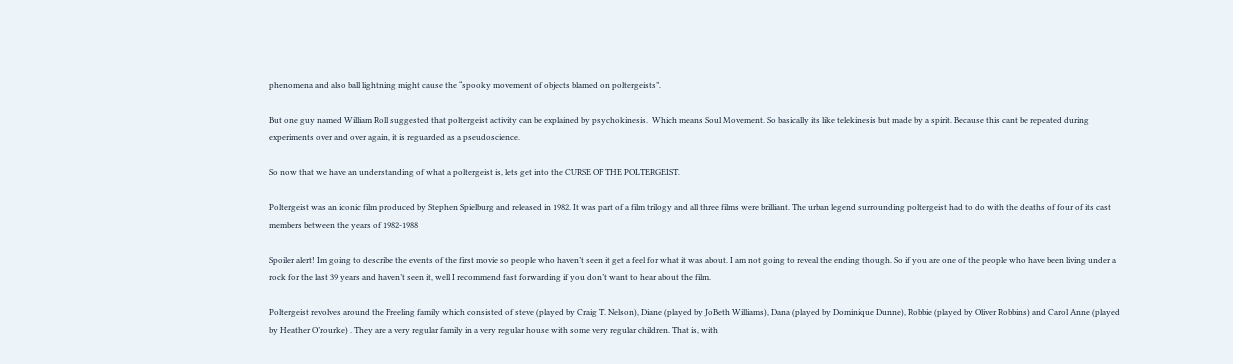phenomena and also ball lightning might cause the “spooky movement of objects blamed on poltergeists”.

But one guy named William Roll suggested that poltergeist activity can be explained by psychokinesis.  Which means Soul Movement. So basically its like telekinesis but made by a spirit. Because this cant be repeated during experiments over and over again, it is reguarded as a pseudoscience.

So now that we have an understanding of what a poltergeist is, lets get into the CURSE OF THE POLTERGEIST.

Poltergeist was an iconic film produced by Stephen Spielburg and released in 1982. It was part of a film trilogy and all three films were brilliant. The urban legend surrounding poltergeist had to do with the deaths of four of its cast members between the years of 1982-1988

Spoiler alert! Im going to describe the events of the first movie so people who haven’t seen it get a feel for what it was about. I am not going to reveal the ending though. So if you are one of the people who have been living under a rock for the last 39 years and haven’t seen it, well I recommend fast forwarding if you don’t want to hear about the film.

Poltergeist revolves around the Freeling family which consisted of steve (played by Craig T. Nelson), Diane (played by JoBeth Williams), Dana (played by Dominique Dunne), Robbie (played by Oliver Robbins) and Carol Anne (played by Heather O’rourke) . They are a very regular family in a very regular house with some very regular children. That is, with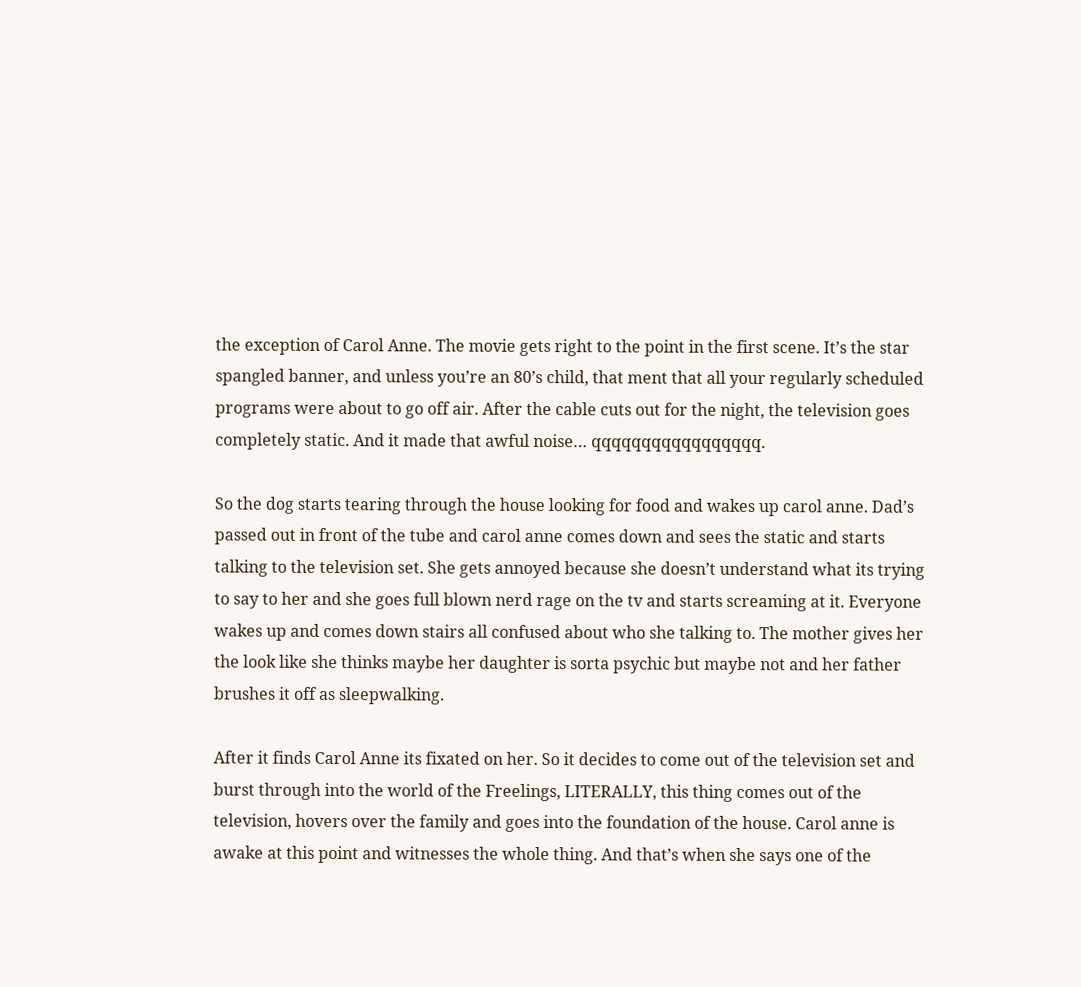the exception of Carol Anne. The movie gets right to the point in the first scene. It’s the star spangled banner, and unless you’re an 80’s child, that ment that all your regularly scheduled programs were about to go off air. After the cable cuts out for the night, the television goes completely static. And it made that awful noise… qqqqqqqqqqqqqqqqq.

So the dog starts tearing through the house looking for food and wakes up carol anne. Dad’s passed out in front of the tube and carol anne comes down and sees the static and starts talking to the television set. She gets annoyed because she doesn’t understand what its trying to say to her and she goes full blown nerd rage on the tv and starts screaming at it. Everyone wakes up and comes down stairs all confused about who she talking to. The mother gives her the look like she thinks maybe her daughter is sorta psychic but maybe not and her father brushes it off as sleepwalking.

After it finds Carol Anne its fixated on her. So it decides to come out of the television set and burst through into the world of the Freelings, LITERALLY, this thing comes out of the television, hovers over the family and goes into the foundation of the house. Carol anne is awake at this point and witnesses the whole thing. And that’s when she says one of the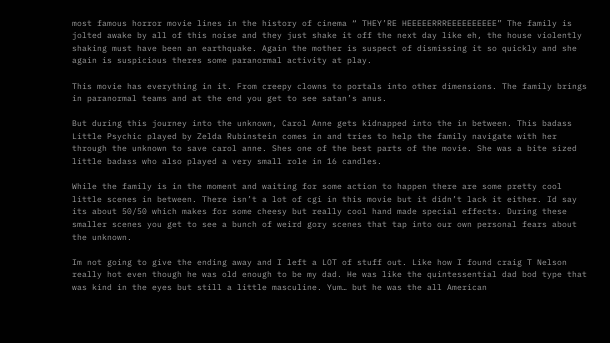most famous horror movie lines in the history of cinema “ THEY’RE HEEEEERRREEEEEEEEEE” The family is jolted awake by all of this noise and they just shake it off the next day like eh, the house violently shaking must have been an earthquake. Again the mother is suspect of dismissing it so quickly and she again is suspicious theres some paranormal activity at play.

This movie has everything in it. From creepy clowns to portals into other dimensions. The family brings in paranormal teams and at the end you get to see satan’s anus.

But during this journey into the unknown, Carol Anne gets kidnapped into the in between. This badass Little Psychic played by Zelda Rubinstein comes in and tries to help the family navigate with her through the unknown to save carol anne. Shes one of the best parts of the movie. She was a bite sized little badass who also played a very small role in 16 candles.

While the family is in the moment and waiting for some action to happen there are some pretty cool little scenes in between. There isn’t a lot of cgi in this movie but it didn’t lack it either. Id say its about 50/50 which makes for some cheesy but really cool hand made special effects. During these smaller scenes you get to see a bunch of weird gory scenes that tap into our own personal fears about the unknown.

Im not going to give the ending away and I left a LOT of stuff out. Like how I found craig T Nelson really hot even though he was old enough to be my dad. He was like the quintessential dad bod type that was kind in the eyes but still a little masculine. Yum… but he was the all American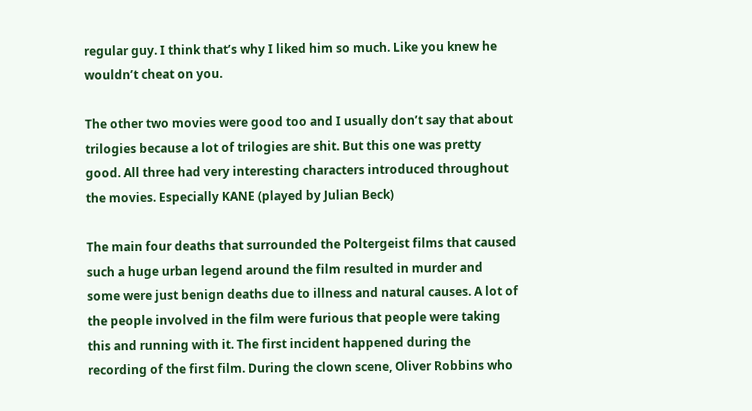regular guy. I think that’s why I liked him so much. Like you knew he wouldn’t cheat on you.

The other two movies were good too and I usually don’t say that about trilogies because a lot of trilogies are shit. But this one was pretty good. All three had very interesting characters introduced throughout the movies. Especially KANE (played by Julian Beck)

The main four deaths that surrounded the Poltergeist films that caused such a huge urban legend around the film resulted in murder and some were just benign deaths due to illness and natural causes. A lot of the people involved in the film were furious that people were taking this and running with it. The first incident happened during the recording of the first film. During the clown scene, Oliver Robbins who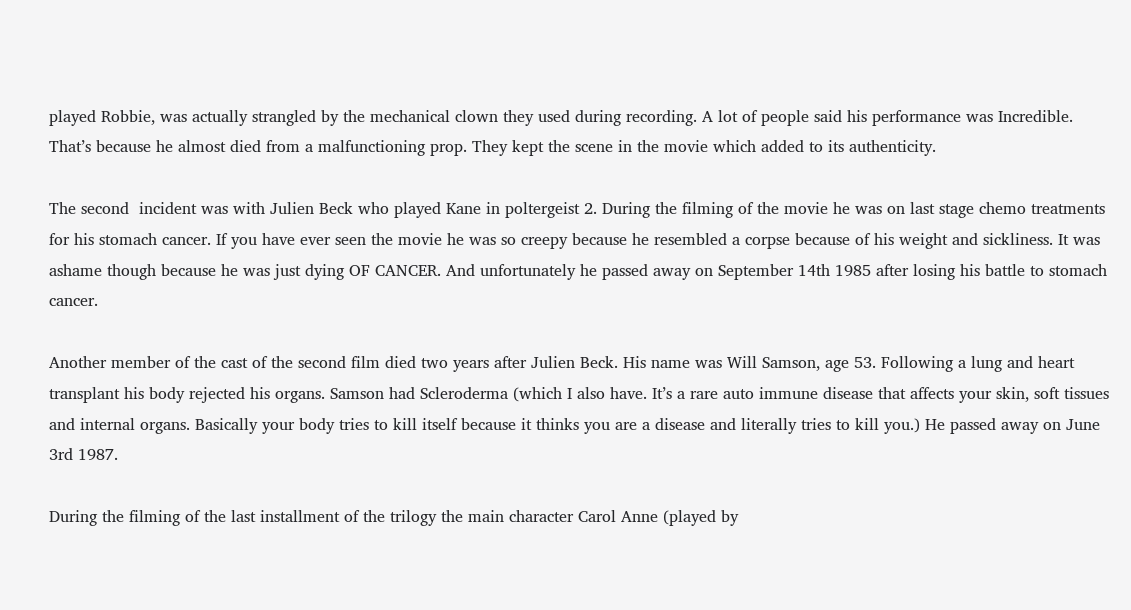played Robbie, was actually strangled by the mechanical clown they used during recording. A lot of people said his performance was Incredible. That’s because he almost died from a malfunctioning prop. They kept the scene in the movie which added to its authenticity.

The second  incident was with Julien Beck who played Kane in poltergeist 2. During the filming of the movie he was on last stage chemo treatments for his stomach cancer. If you have ever seen the movie he was so creepy because he resembled a corpse because of his weight and sickliness. It was ashame though because he was just dying OF CANCER. And unfortunately he passed away on September 14th 1985 after losing his battle to stomach cancer.

Another member of the cast of the second film died two years after Julien Beck. His name was Will Samson, age 53. Following a lung and heart transplant his body rejected his organs. Samson had Scleroderma (which I also have. It’s a rare auto immune disease that affects your skin, soft tissues and internal organs. Basically your body tries to kill itself because it thinks you are a disease and literally tries to kill you.) He passed away on June 3rd 1987.

During the filming of the last installment of the trilogy the main character Carol Anne (played by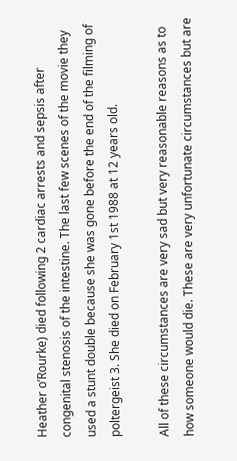Heather o’Rourke) died following 2 cardiac arrests and sepsis after congenital stenosis of the intestine. The last few scenes of the movie they used a stunt double because she was gone before the end of the filming of poltergeist 3. She died on February 1st 1988 at 12 years old.

All of these circumstances are very sad but very reasonable reasons as to how someone would die. These are very unfortunate circumstances but are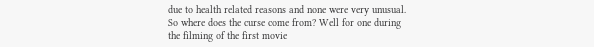due to health related reasons and none were very unusual. So where does the curse come from? Well for one during the filming of the first movie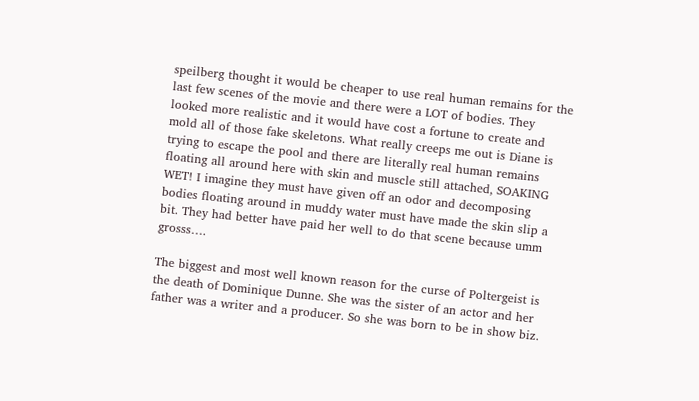speilberg thought it would be cheaper to use real human remains for the last few scenes of the movie and there were a LOT of bodies. They looked more realistic and it would have cost a fortune to create and mold all of those fake skeletons. What really creeps me out is Diane is trying to escape the pool and there are literally real human remains floating all around here with skin and muscle still attached, SOAKING WET! I imagine they must have given off an odor and decomposing bodies floating around in muddy water must have made the skin slip a bit. They had better have paid her well to do that scene because umm grosss….

The biggest and most well known reason for the curse of Poltergeist is the death of Dominique Dunne. She was the sister of an actor and her father was a writer and a producer. So she was born to be in show biz.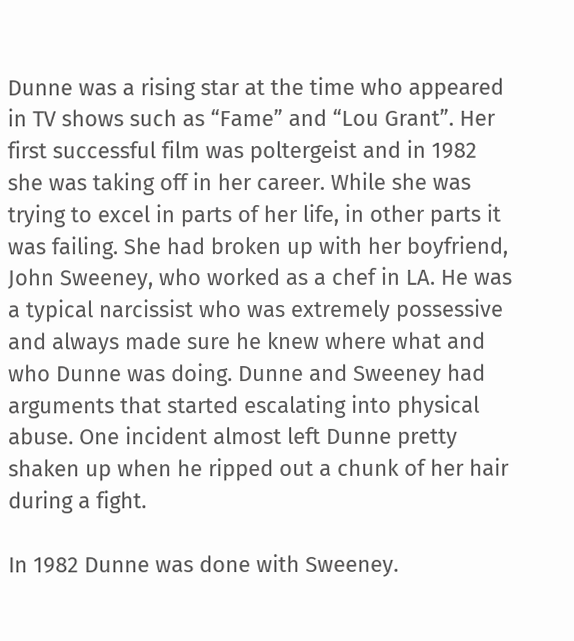Dunne was a rising star at the time who appeared in TV shows such as “Fame” and “Lou Grant”. Her first successful film was poltergeist and in 1982 she was taking off in her career. While she was trying to excel in parts of her life, in other parts it was failing. She had broken up with her boyfriend, John Sweeney, who worked as a chef in LA. He was a typical narcissist who was extremely possessive and always made sure he knew where what and who Dunne was doing. Dunne and Sweeney had arguments that started escalating into physical abuse. One incident almost left Dunne pretty shaken up when he ripped out a chunk of her hair during a fight.

In 1982 Dunne was done with Sweeney.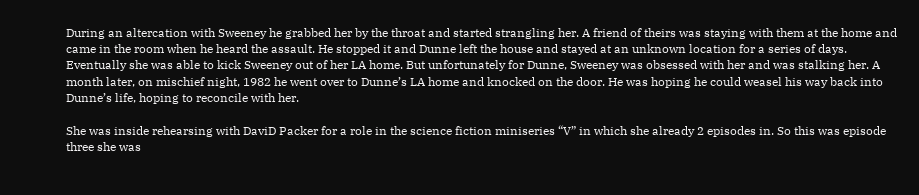During an altercation with Sweeney he grabbed her by the throat and started strangling her. A friend of theirs was staying with them at the home and came in the room when he heard the assault. He stopped it and Dunne left the house and stayed at an unknown location for a series of days. Eventually she was able to kick Sweeney out of her LA home. But unfortunately for Dunne, Sweeney was obsessed with her and was stalking her. A month later, on mischief night, 1982 he went over to Dunne’s LA home and knocked on the door. He was hoping he could weasel his way back into Dunne’s life, hoping to reconcile with her.

She was inside rehearsing with DaviD Packer for a role in the science fiction miniseries “V” in which she already 2 episodes in. So this was episode three she was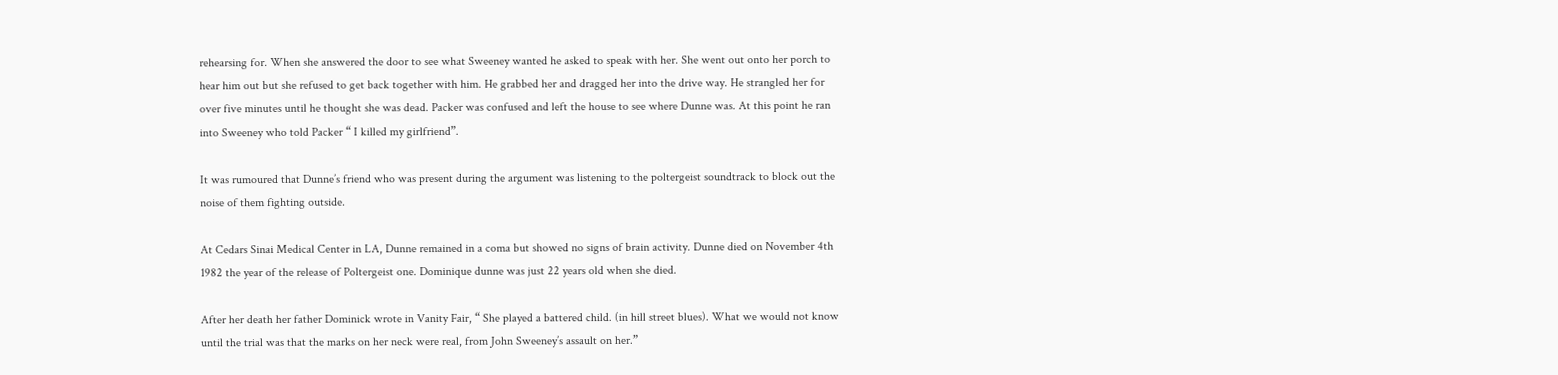rehearsing for. When she answered the door to see what Sweeney wanted he asked to speak with her. She went out onto her porch to hear him out but she refused to get back together with him. He grabbed her and dragged her into the drive way. He strangled her for over five minutes until he thought she was dead. Packer was confused and left the house to see where Dunne was. At this point he ran into Sweeney who told Packer “ I killed my girlfriend”.

It was rumoured that Dunne’s friend who was present during the argument was listening to the poltergeist soundtrack to block out the noise of them fighting outside.

At Cedars Sinai Medical Center in LA, Dunne remained in a coma but showed no signs of brain activity. Dunne died on November 4th 1982 the year of the release of Poltergeist one. Dominique dunne was just 22 years old when she died.

After her death her father Dominick wrote in Vanity Fair, “ She played a battered child. (in hill street blues). What we would not know until the trial was that the marks on her neck were real, from John Sweeney’s assault on her.”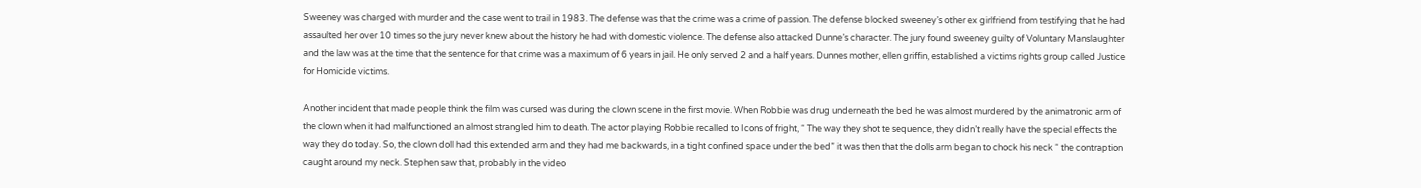Sweeney was charged with murder and the case went to trail in 1983. The defense was that the crime was a crime of passion. The defense blocked sweeney’s other ex girlfriend from testifying that he had assaulted her over 10 times so the jury never knew about the history he had with domestic violence. The defense also attacked Dunne’s character. The jury found sweeney guilty of Voluntary Manslaughter and the law was at the time that the sentence for that crime was a maximum of 6 years in jail. He only served 2 and a half years. Dunnes mother, ellen griffin, established a victims rights group called Justice for Homicide victims.

Another incident that made people think the film was cursed was during the clown scene in the first movie. When Robbie was drug underneath the bed he was almost murdered by the animatronic arm of the clown when it had malfunctioned an almost strangled him to death. The actor playing Robbie recalled to Icons of fright, “ The way they shot te sequence, they didn’t really have the special effects the way they do today. So, the clown doll had this extended arm and they had me backwards, in a tight confined space under the bed” it was then that the dolls arm began to chock his neck “ the contraption caught around my neck. Stephen saw that, probably in the video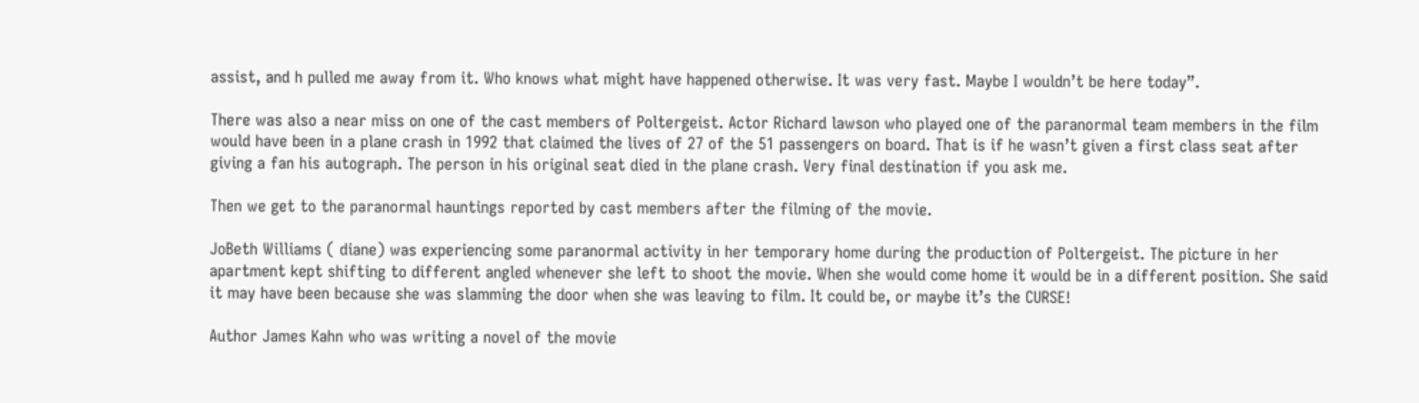assist, and h pulled me away from it. Who knows what might have happened otherwise. It was very fast. Maybe I wouldn’t be here today”.

There was also a near miss on one of the cast members of Poltergeist. Actor Richard lawson who played one of the paranormal team members in the film would have been in a plane crash in 1992 that claimed the lives of 27 of the 51 passengers on board. That is if he wasn’t given a first class seat after giving a fan his autograph. The person in his original seat died in the plane crash. Very final destination if you ask me.

Then we get to the paranormal hauntings reported by cast members after the filming of the movie.

JoBeth Williams ( diane) was experiencing some paranormal activity in her temporary home during the production of Poltergeist. The picture in her apartment kept shifting to different angled whenever she left to shoot the movie. When she would come home it would be in a different position. She said it may have been because she was slamming the door when she was leaving to film. It could be, or maybe it’s the CURSE!

Author James Kahn who was writing a novel of the movie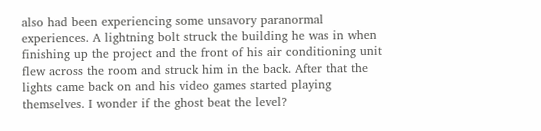also had been experiencing some unsavory paranormal experiences. A lightning bolt struck the building he was in when finishing up the project and the front of his air conditioning unit flew across the room and struck him in the back. After that the lights came back on and his video games started playing themselves. I wonder if the ghost beat the level?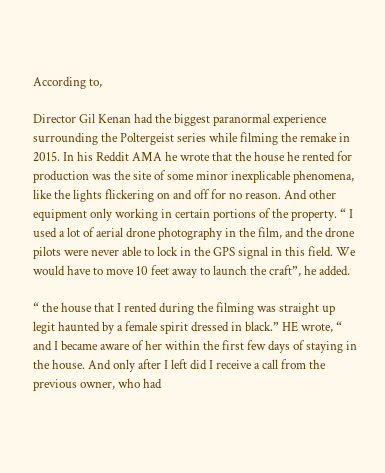According to,

Director Gil Kenan had the biggest paranormal experience surrounding the Poltergeist series while filming the remake in 2015. In his Reddit AMA he wrote that the house he rented for production was the site of some minor inexplicable phenomena, like the lights flickering on and off for no reason. And other equipment only working in certain portions of the property. “ I used a lot of aerial drone photography in the film, and the drone pilots were never able to lock in the GPS signal in this field. We would have to move 10 feet away to launch the craft”, he added.

“ the house that I rented during the filming was straight up legit haunted by a female spirit dressed in black.” HE wrote, “ and I became aware of her within the first few days of staying in the house. And only after I left did I receive a call from the previous owner, who had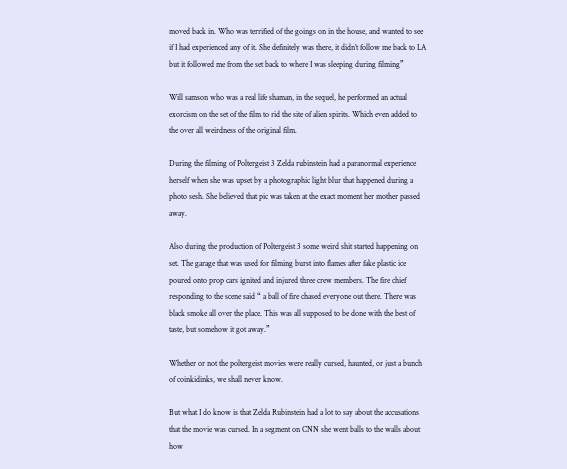moved back in. Who was terrified of the goings on in the house, and wanted to see if I had experienced any of it. She definitely was there, it didn’t follow me back to LA but it followed me from the set back to where I was sleeping during filming”

Will samson who was a real life shaman, in the sequel, he performed an actual exorcism on the set of the film to rid the site of alien spirits. Which even added to the over all weirdness of the original film.

During the filming of Poltergeist 3 Zelda rubinstein had a paranormal experience herself when she was upset by a photographic light blur that happened during a photo sesh. She believed that pic was taken at the exact moment her mother passed away.

Also during the production of Poltergeist 3 some weird shit started happening on set. The garage that was used for filming burst into flames after fake plastic ice poured onto prop cars ignited and injured three crew members. The fire chief responding to the scene said “ a ball of fire chased everyone out there. There was black smoke all over the place. This was all supposed to be done with the best of taste, but somehow it got away.”

Whether or not the poltergeist movies were really cursed, haunted, or just a bunch of coinkidinks, we shall never know.

But what I do know is that Zelda Rubinstein had a lot to say about the accusations that the movie was cursed. In a segment on CNN she went balls to the walls about how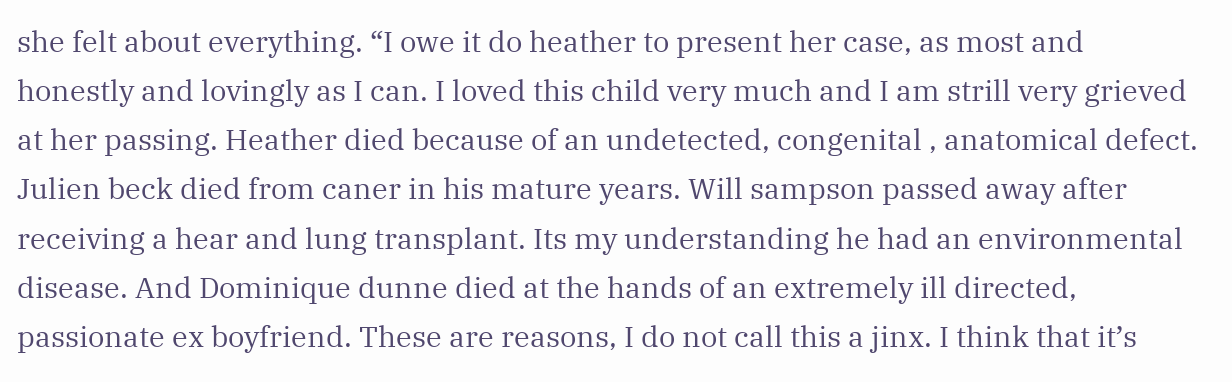she felt about everything. “I owe it do heather to present her case, as most and honestly and lovingly as I can. I loved this child very much and I am strill very grieved at her passing. Heather died because of an undetected, congenital , anatomical defect. Julien beck died from caner in his mature years. Will sampson passed away after receiving a hear and lung transplant. Its my understanding he had an environmental disease. And Dominique dunne died at the hands of an extremely ill directed, passionate ex boyfriend. These are reasons, I do not call this a jinx. I think that it’s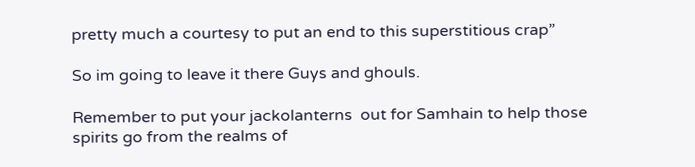pretty much a courtesy to put an end to this superstitious crap”

So im going to leave it there Guys and ghouls.

Remember to put your jackolanterns  out for Samhain to help those spirits go from the realms of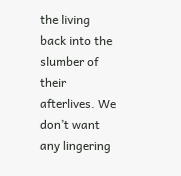the living back into the slumber of their afterlives. We don’t want any lingering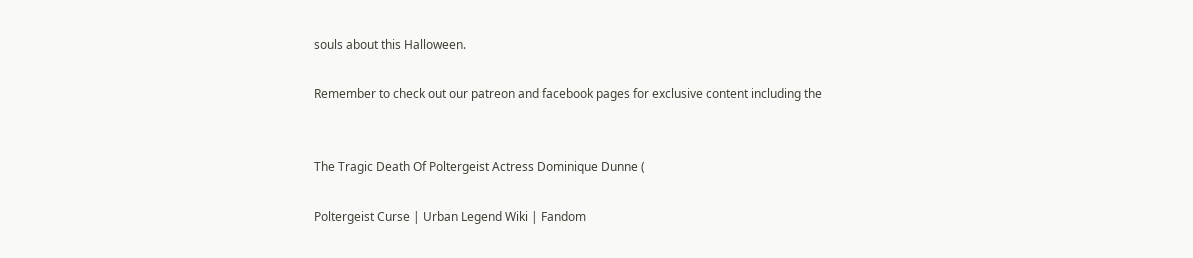souls about this Halloween.

Remember to check out our patreon and facebook pages for exclusive content including the


The Tragic Death Of Poltergeist Actress Dominique Dunne (

Poltergeist Curse | Urban Legend Wiki | Fandom